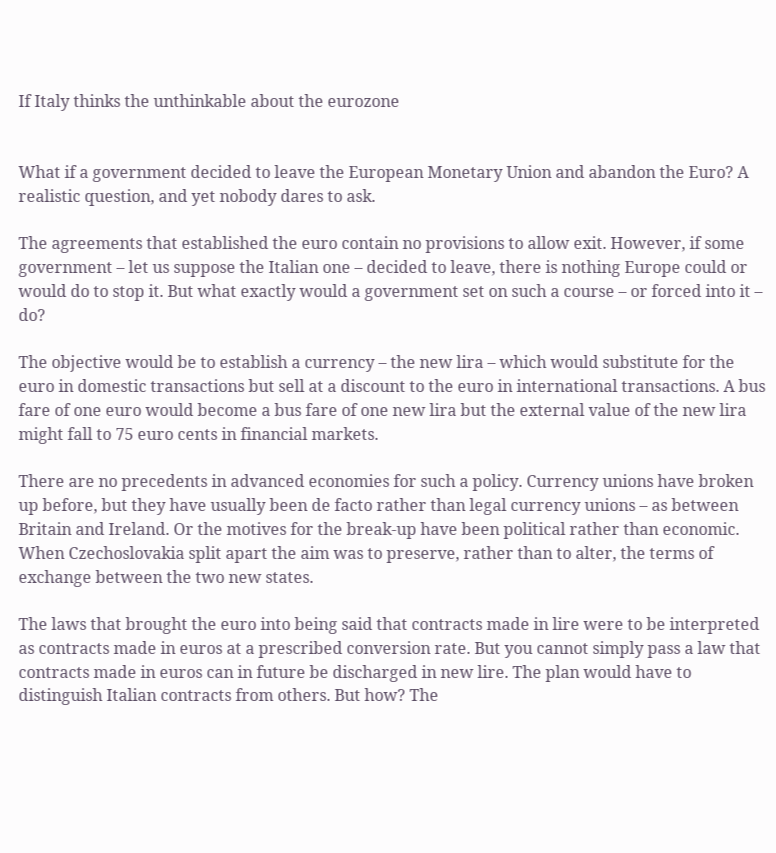If Italy thinks the unthinkable about the eurozone


What if a government decided to leave the European Monetary Union and abandon the Euro? A realistic question, and yet nobody dares to ask.

The agreements that established the euro contain no provisions to allow exit. However, if some government – let us suppose the Italian one – decided to leave, there is nothing Europe could or would do to stop it. But what exactly would a government set on such a course – or forced into it – do?

The objective would be to establish a currency – the new lira – which would substitute for the euro in domestic transactions but sell at a discount to the euro in international transactions. A bus fare of one euro would become a bus fare of one new lira but the external value of the new lira might fall to 75 euro cents in financial markets.

There are no precedents in advanced economies for such a policy. Currency unions have broken up before, but they have usually been de facto rather than legal currency unions – as between Britain and Ireland. Or the motives for the break-up have been political rather than economic. When Czechoslovakia split apart the aim was to preserve, rather than to alter, the terms of exchange between the two new states.

The laws that brought the euro into being said that contracts made in lire were to be interpreted as contracts made in euros at a prescribed conversion rate. But you cannot simply pass a law that contracts made in euros can in future be discharged in new lire. The plan would have to distinguish Italian contracts from others. But how? The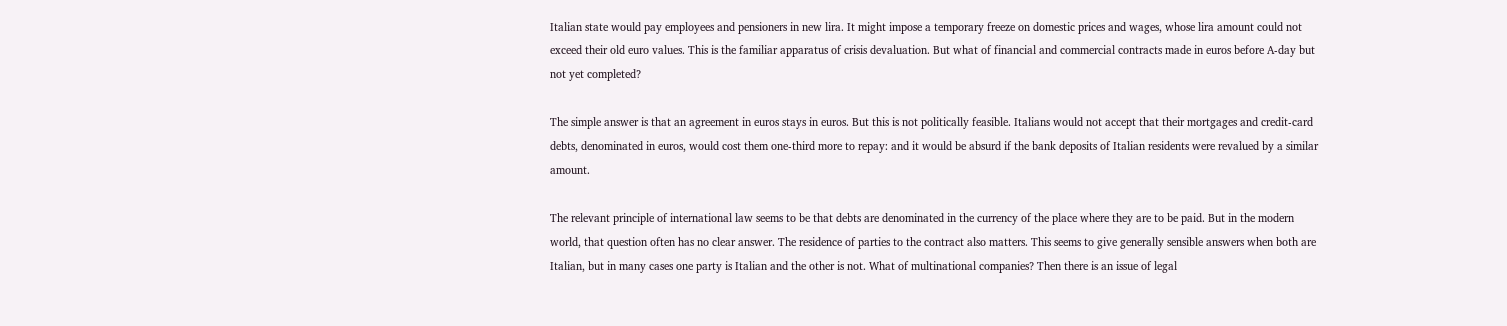Italian state would pay employees and pensioners in new lira. It might impose a temporary freeze on domestic prices and wages, whose lira amount could not exceed their old euro values. This is the familiar apparatus of crisis devaluation. But what of financial and commercial contracts made in euros before A-day but not yet completed?

The simple answer is that an agreement in euros stays in euros. But this is not politically feasible. Italians would not accept that their mortgages and credit-card debts, denominated in euros, would cost them one-third more to repay: and it would be absurd if the bank deposits of Italian residents were revalued by a similar amount.

The relevant principle of international law seems to be that debts are denominated in the currency of the place where they are to be paid. But in the modern world, that question often has no clear answer. The residence of parties to the contract also matters. This seems to give generally sensible answers when both are Italian, but in many cases one party is Italian and the other is not. What of multinational companies? Then there is an issue of legal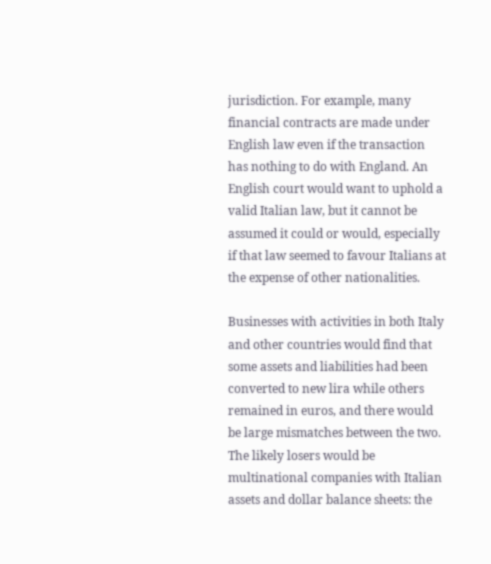jurisdiction. For example, many financial contracts are made under English law even if the transaction has nothing to do with England. An English court would want to uphold a valid Italian law, but it cannot be assumed it could or would, especially if that law seemed to favour Italians at the expense of other nationalities.

Businesses with activities in both Italy and other countries would find that some assets and liabilities had been converted to new lira while others remained in euros, and there would be large mismatches between the two. The likely losers would be multinational companies with Italian assets and dollar balance sheets: the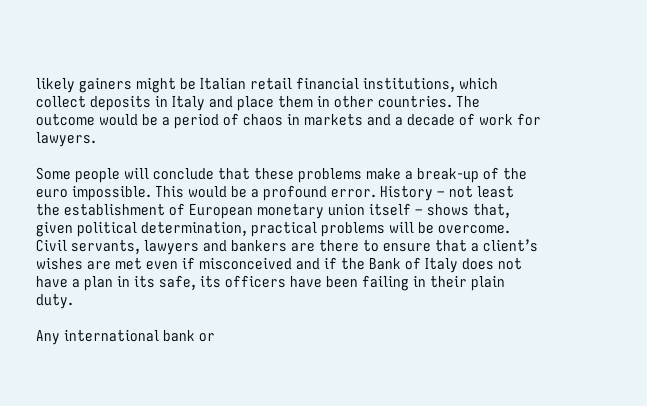likely gainers might be Italian retail financial institutions, which collect deposits in Italy and place them in other countries. The outcome would be a period of chaos in markets and a decade of work for lawyers.

Some people will conclude that these problems make a break-up of the euro impossible. This would be a profound error. History – not least the establishment of European monetary union itself – shows that, given political determination, practical problems will be overcome. Civil servants, lawyers and bankers are there to ensure that a client’s wishes are met even if misconceived and if the Bank of Italy does not have a plan in its safe, its officers have been failing in their plain duty.

Any international bank or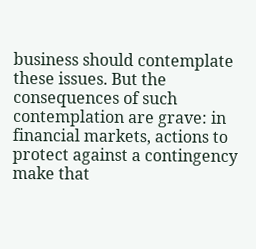business should contemplate these issues. But the consequences of such contemplation are grave: in financial markets, actions to protect against a contingency make that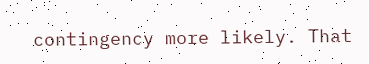contingency more likely. That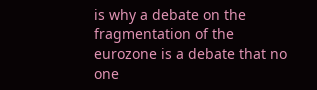is why a debate on the fragmentation of the eurozone is a debate that no one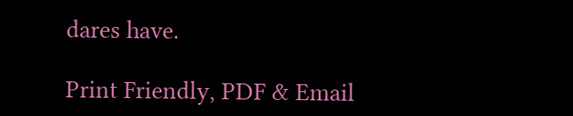dares have.

Print Friendly, PDF & Email